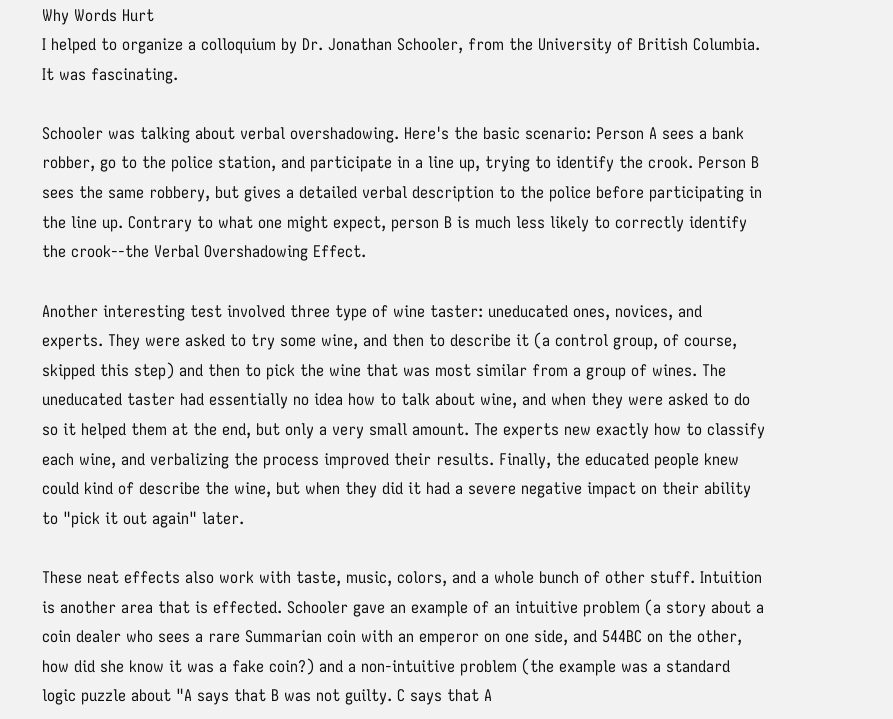Why Words Hurt
I helped to organize a colloquium by Dr. Jonathan Schooler, from the University of British Columbia. It was fascinating.

Schooler was talking about verbal overshadowing. Here's the basic scenario: Person A sees a bank robber, go to the police station, and participate in a line up, trying to identify the crook. Person B sees the same robbery, but gives a detailed verbal description to the police before participating in the line up. Contrary to what one might expect, person B is much less likely to correctly identify the crook--the Verbal Overshadowing Effect.

Another interesting test involved three type of wine taster: uneducated ones, novices, and experts. They were asked to try some wine, and then to describe it (a control group, of course, skipped this step) and then to pick the wine that was most similar from a group of wines. The uneducated taster had essentially no idea how to talk about wine, and when they were asked to do so it helped them at the end, but only a very small amount. The experts new exactly how to classify each wine, and verbalizing the process improved their results. Finally, the educated people knew could kind of describe the wine, but when they did it had a severe negative impact on their ability to "pick it out again" later.

These neat effects also work with taste, music, colors, and a whole bunch of other stuff. Intuition is another area that is effected. Schooler gave an example of an intuitive problem (a story about a coin dealer who sees a rare Summarian coin with an emperor on one side, and 544BC on the other, how did she know it was a fake coin?) and a non-intuitive problem (the example was a standard logic puzzle about "A says that B was not guilty. C says that A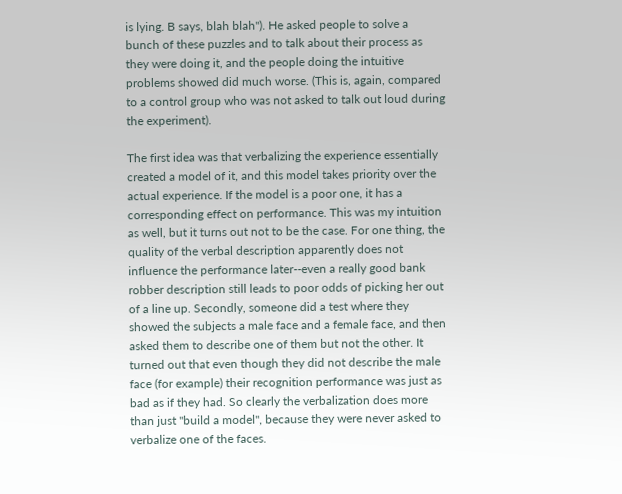is lying. B says, blah blah"). He asked people to solve a bunch of these puzzles and to talk about their process as they were doing it, and the people doing the intuitive problems showed did much worse. (This is, again, compared to a control group who was not asked to talk out loud during the experiment).

The first idea was that verbalizing the experience essentially created a model of it, and this model takes priority over the actual experience. If the model is a poor one, it has a corresponding effect on performance. This was my intuition as well, but it turns out not to be the case. For one thing, the quality of the verbal description apparently does not influence the performance later--even a really good bank robber description still leads to poor odds of picking her out of a line up. Secondly, someone did a test where they showed the subjects a male face and a female face, and then asked them to describe one of them but not the other. It turned out that even though they did not describe the male face (for example) their recognition performance was just as bad as if they had. So clearly the verbalization does more than just "build a model", because they were never asked to verbalize one of the faces.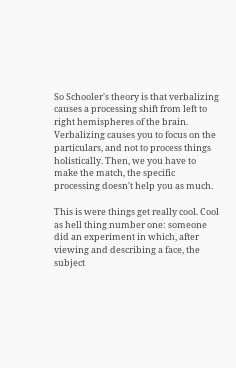So Schooler's theory is that verbalizing causes a processing shift from left to right hemispheres of the brain. Verbalizing causes you to focus on the particulars, and not to process things holistically. Then, we you have to make the match, the specific processing doesn't help you as much.

This is were things get really cool. Cool as hell thing number one: someone did an experiment in which, after viewing and describing a face, the subject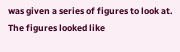was given a series of figures to look at. The figures looked like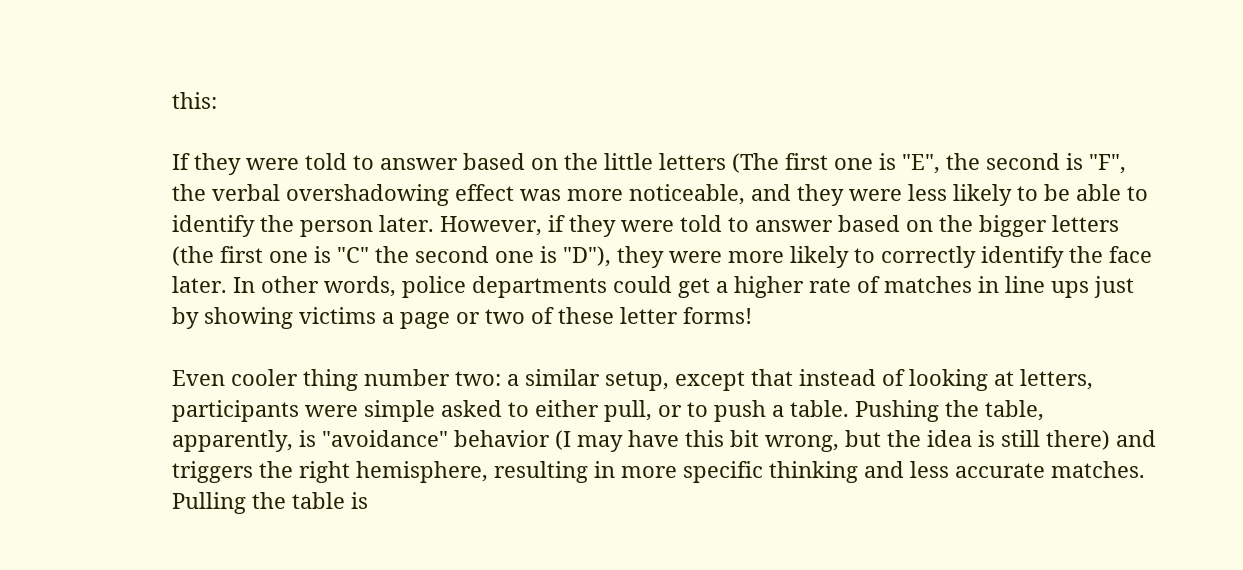this:

If they were told to answer based on the little letters (The first one is "E", the second is "F", the verbal overshadowing effect was more noticeable, and they were less likely to be able to identify the person later. However, if they were told to answer based on the bigger letters (the first one is "C" the second one is "D"), they were more likely to correctly identify the face later. In other words, police departments could get a higher rate of matches in line ups just by showing victims a page or two of these letter forms!

Even cooler thing number two: a similar setup, except that instead of looking at letters, participants were simple asked to either pull, or to push a table. Pushing the table, apparently, is "avoidance" behavior (I may have this bit wrong, but the idea is still there) and triggers the right hemisphere, resulting in more specific thinking and less accurate matches. Pulling the table is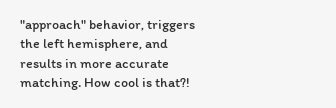"approach" behavior, triggers the left hemisphere, and results in more accurate matching. How cool is that?!